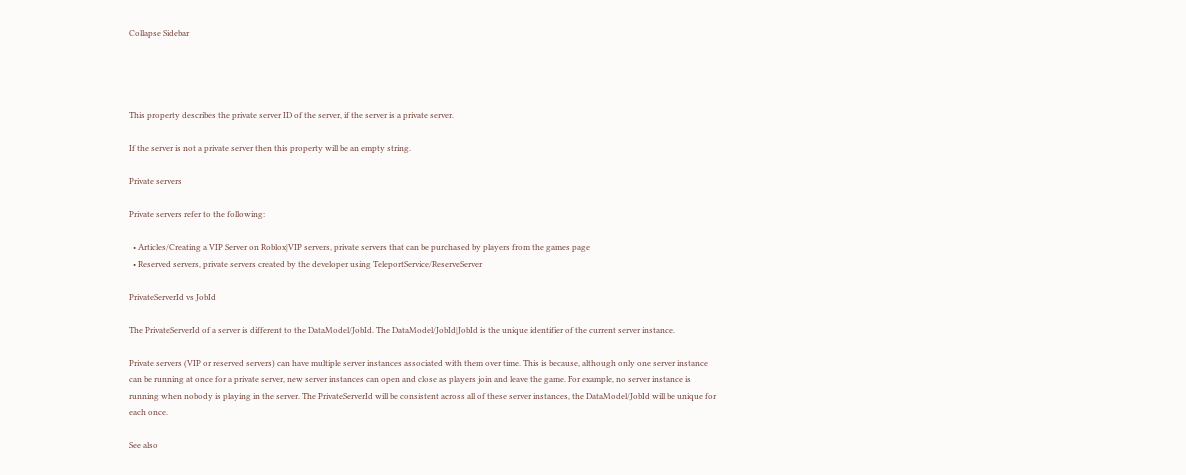Collapse Sidebar




This property describes the private server ID of the server, if the server is a private server.

If the server is not a private server then this property will be an empty string.

Private servers

Private servers refer to the following:

  • Articles/Creating a VIP Server on Roblox|VIP servers, private servers that can be purchased by players from the games page
  • Reserved servers, private servers created by the developer using TeleportService/ReserveServer

PrivateServerId vs JobId

The PrivateServerId of a server is different to the DataModel/JobId. The DataModel/JobId|JobId is the unique identifier of the current server instance.

Private servers (VIP or reserved servers) can have multiple server instances associated with them over time. This is because, although only one server instance can be running at once for a private server, new server instances can open and close as players join and leave the game. For example, no server instance is running when nobody is playing in the server. The PrivateServerId will be consistent across all of these server instances, the DataModel/JobId will be unique for each once.

See also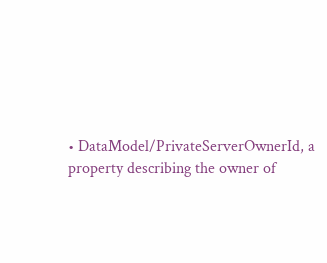• DataModel/PrivateServerOwnerId, a property describing the owner of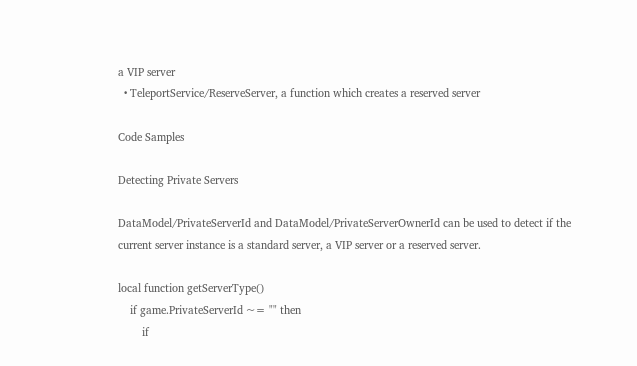a VIP server
  • TeleportService/ReserveServer, a function which creates a reserved server

Code Samples

Detecting Private Servers

DataModel/PrivateServerId and DataModel/PrivateServerOwnerId can be used to detect if the current server instance is a standard server, a VIP server or a reserved server.

local function getServerType()
    if game.PrivateServerId ~= "" then
        if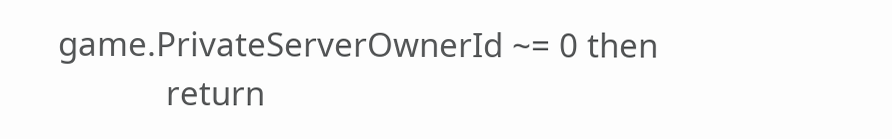game.PrivateServerOwnerId ~= 0 then
            return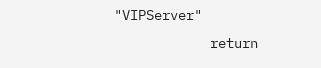"VIPServer"
            return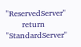"ReservedServer"
        return "StandardServer"